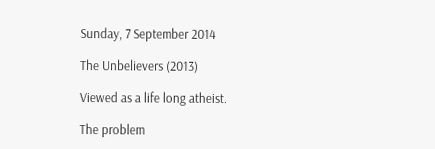Sunday, 7 September 2014

The Unbelievers (2013)

Viewed as a life long atheist.

The problem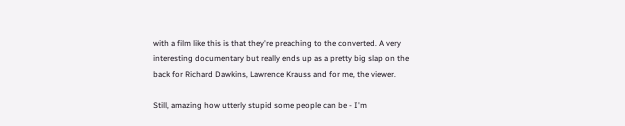with a film like this is that they're preaching to the converted. A very interesting documentary but really ends up as a pretty big slap on the back for Richard Dawkins, Lawrence Krauss and for me, the viewer.

Still, amazing how utterly stupid some people can be - I'm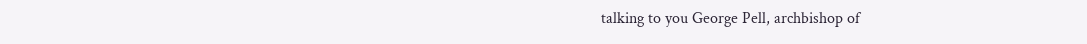talking to you George Pell, archbishop of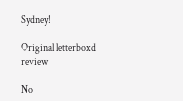Sydney!

Original letterboxd review

No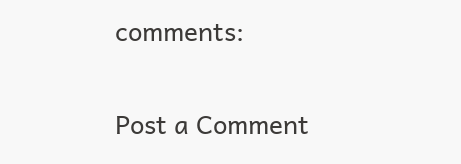comments:

Post a Comment